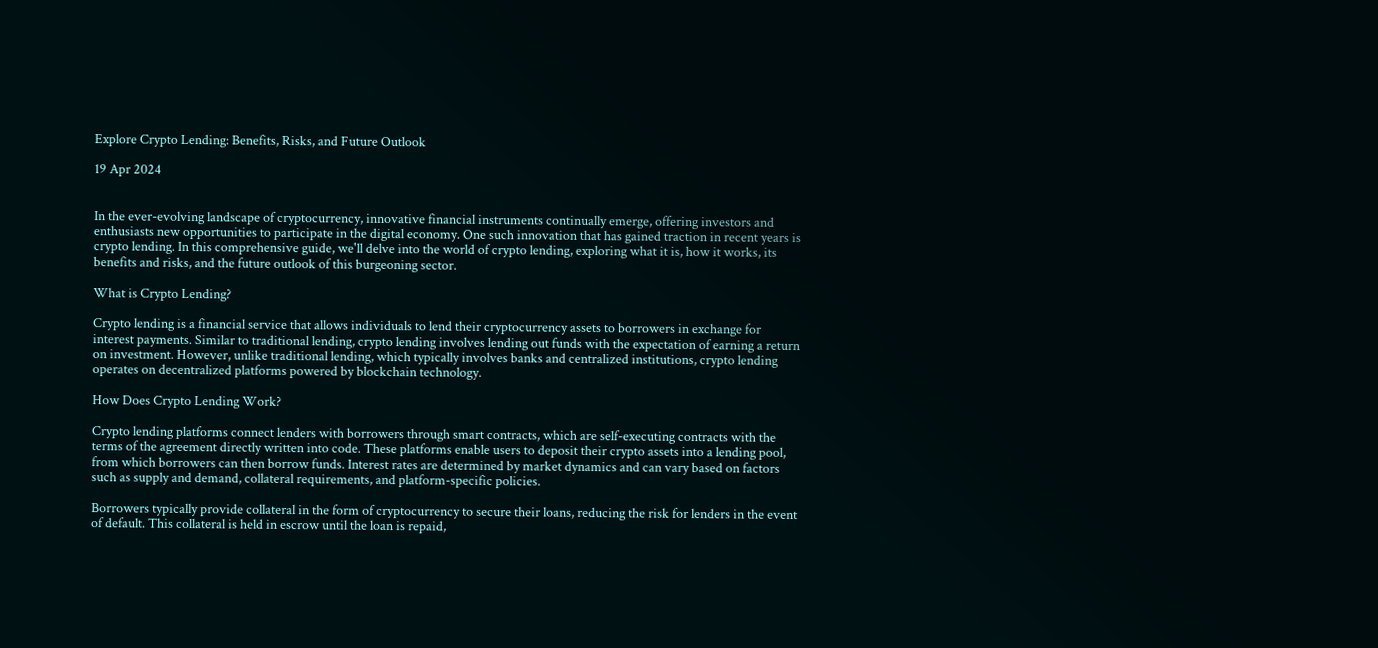Explore Crypto Lending: Benefits, Risks, and Future Outlook

19 Apr 2024


In the ever-evolving landscape of cryptocurrency, innovative financial instruments continually emerge, offering investors and enthusiasts new opportunities to participate in the digital economy. One such innovation that has gained traction in recent years is crypto lending. In this comprehensive guide, we'll delve into the world of crypto lending, exploring what it is, how it works, its benefits and risks, and the future outlook of this burgeoning sector.

What is Crypto Lending?

Crypto lending is a financial service that allows individuals to lend their cryptocurrency assets to borrowers in exchange for interest payments. Similar to traditional lending, crypto lending involves lending out funds with the expectation of earning a return on investment. However, unlike traditional lending, which typically involves banks and centralized institutions, crypto lending operates on decentralized platforms powered by blockchain technology.

How Does Crypto Lending Work?

Crypto lending platforms connect lenders with borrowers through smart contracts, which are self-executing contracts with the terms of the agreement directly written into code. These platforms enable users to deposit their crypto assets into a lending pool, from which borrowers can then borrow funds. Interest rates are determined by market dynamics and can vary based on factors such as supply and demand, collateral requirements, and platform-specific policies.

Borrowers typically provide collateral in the form of cryptocurrency to secure their loans, reducing the risk for lenders in the event of default. This collateral is held in escrow until the loan is repaid,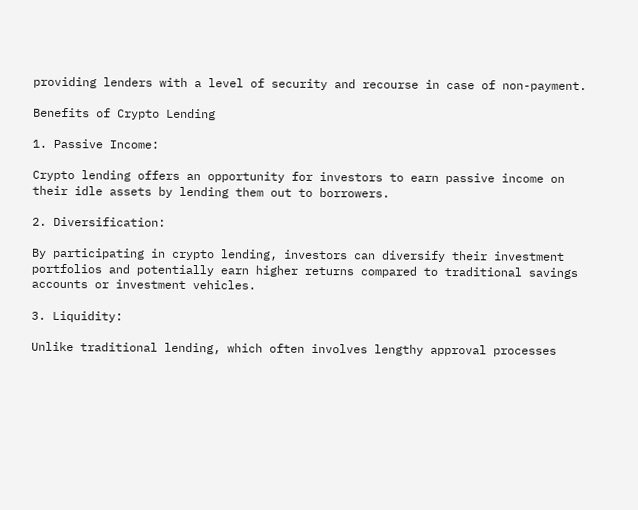providing lenders with a level of security and recourse in case of non-payment.

Benefits of Crypto Lending

1. Passive Income:

Crypto lending offers an opportunity for investors to earn passive income on their idle assets by lending them out to borrowers.

2. Diversification:

By participating in crypto lending, investors can diversify their investment portfolios and potentially earn higher returns compared to traditional savings accounts or investment vehicles.

3. Liquidity:

Unlike traditional lending, which often involves lengthy approval processes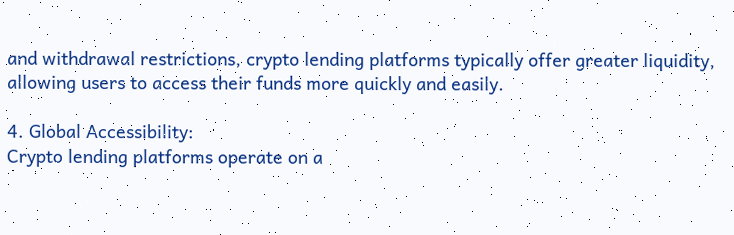and withdrawal restrictions, crypto lending platforms typically offer greater liquidity, allowing users to access their funds more quickly and easily.

4. Global Accessibility:
Crypto lending platforms operate on a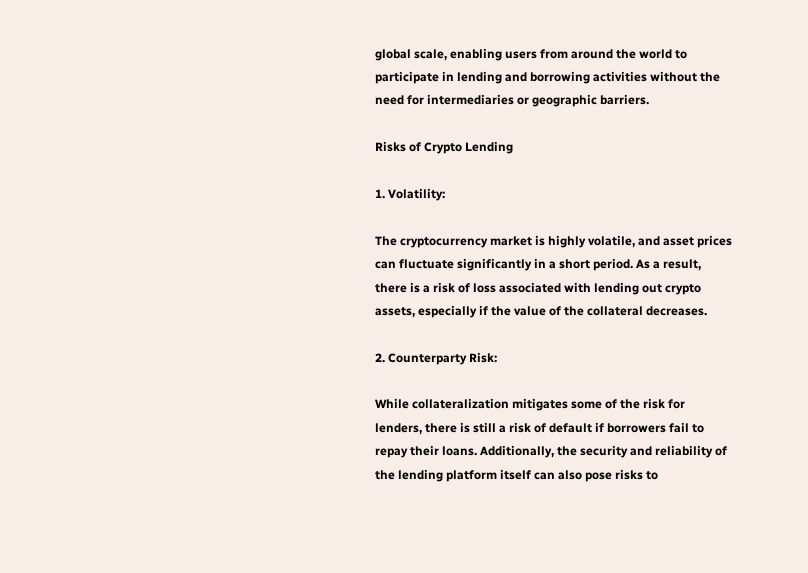global scale, enabling users from around the world to participate in lending and borrowing activities without the need for intermediaries or geographic barriers.

Risks of Crypto Lending

1. Volatility:

The cryptocurrency market is highly volatile, and asset prices can fluctuate significantly in a short period. As a result, there is a risk of loss associated with lending out crypto assets, especially if the value of the collateral decreases.

2. Counterparty Risk:

While collateralization mitigates some of the risk for lenders, there is still a risk of default if borrowers fail to repay their loans. Additionally, the security and reliability of the lending platform itself can also pose risks to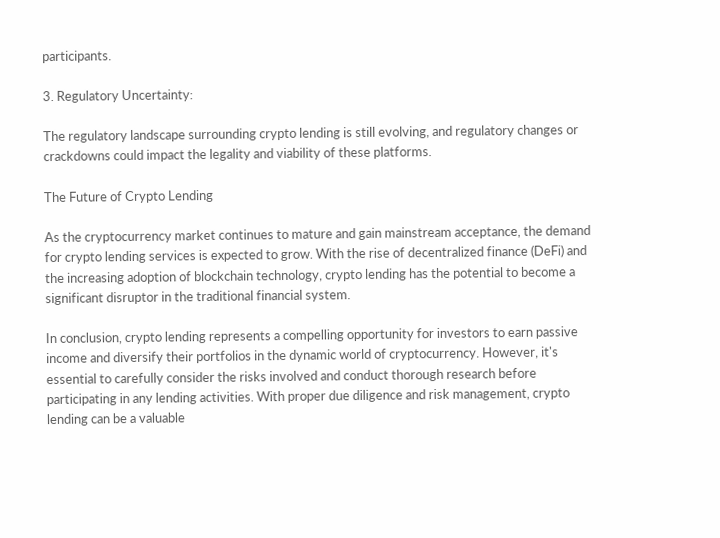participants.

3. Regulatory Uncertainty:

The regulatory landscape surrounding crypto lending is still evolving, and regulatory changes or crackdowns could impact the legality and viability of these platforms.

The Future of Crypto Lending

As the cryptocurrency market continues to mature and gain mainstream acceptance, the demand for crypto lending services is expected to grow. With the rise of decentralized finance (DeFi) and the increasing adoption of blockchain technology, crypto lending has the potential to become a significant disruptor in the traditional financial system.

In conclusion, crypto lending represents a compelling opportunity for investors to earn passive income and diversify their portfolios in the dynamic world of cryptocurrency. However, it's essential to carefully consider the risks involved and conduct thorough research before participating in any lending activities. With proper due diligence and risk management, crypto lending can be a valuable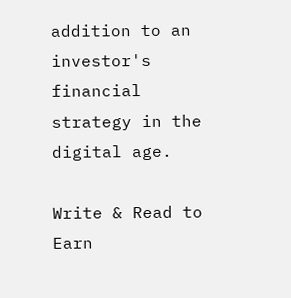addition to an investor's financial strategy in the digital age.

Write & Read to Earn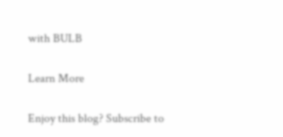with BULB

Learn More

Enjoy this blog? Subscribe to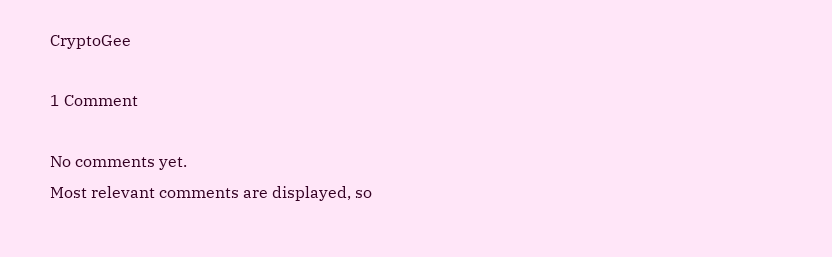CryptoGee

1 Comment

No comments yet.
Most relevant comments are displayed, so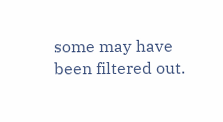some may have been filtered out.